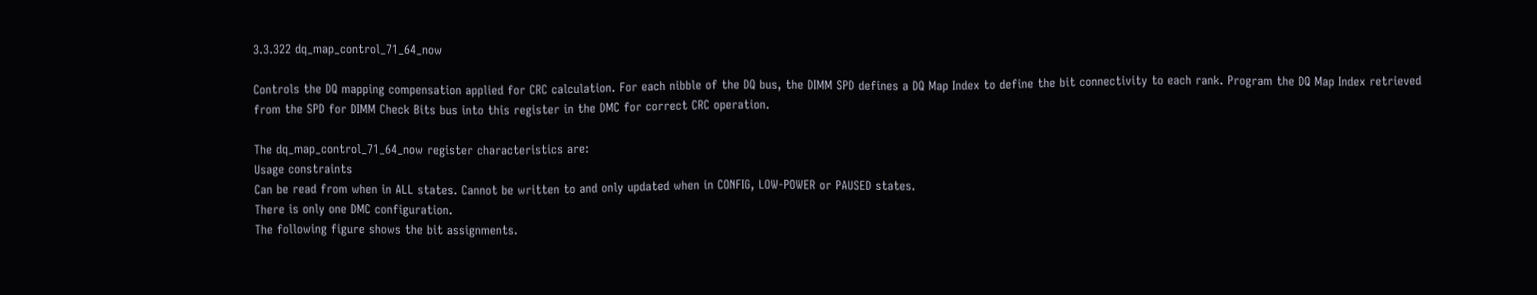3.3.322 dq_map_control_71_64_now

Controls the DQ mapping compensation applied for CRC calculation. For each nibble of the DQ bus, the DIMM SPD defines a DQ Map Index to define the bit connectivity to each rank. Program the DQ Map Index retrieved from the SPD for DIMM Check Bits bus into this register in the DMC for correct CRC operation.

The dq_map_control_71_64_now register characteristics are:
Usage constraints
Can be read from when in ALL states. Cannot be written to and only updated when in CONFIG, LOW-POWER or PAUSED states.
There is only one DMC configuration.
The following figure shows the bit assignments.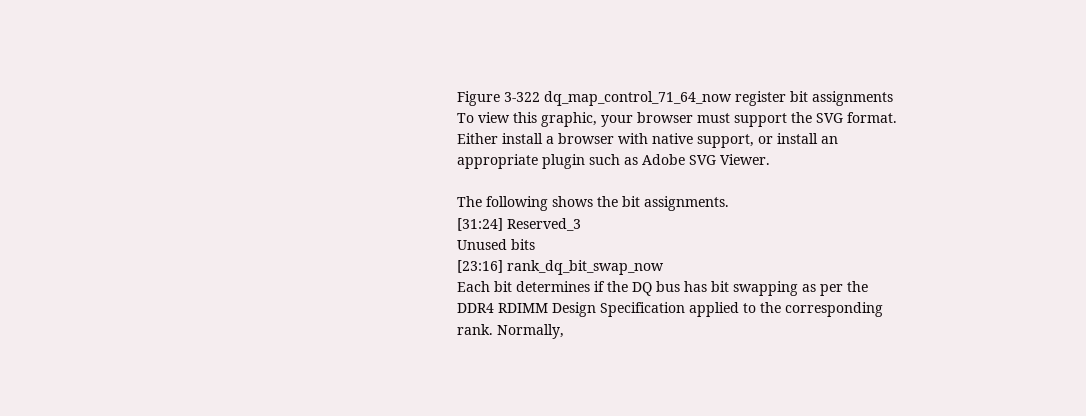Figure 3-322 dq_map_control_71_64_now register bit assignments
To view this graphic, your browser must support the SVG format. Either install a browser with native support, or install an appropriate plugin such as Adobe SVG Viewer.

The following shows the bit assignments.
[31:24] Reserved_3
Unused bits
[23:16] rank_dq_bit_swap_now
Each bit determines if the DQ bus has bit swapping as per the DDR4 RDIMM Design Specification applied to the corresponding rank. Normally,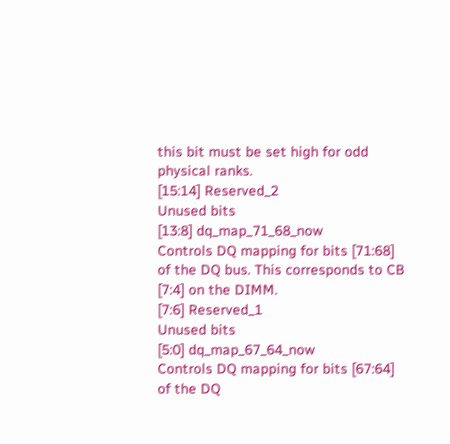this bit must be set high for odd physical ranks.
[15:14] Reserved_2
Unused bits
[13:8] dq_map_71_68_now
Controls DQ mapping for bits [71:68] of the DQ bus. This corresponds to CB [7:4] on the DIMM.
[7:6] Reserved_1
Unused bits
[5:0] dq_map_67_64_now
Controls DQ mapping for bits [67:64] of the DQ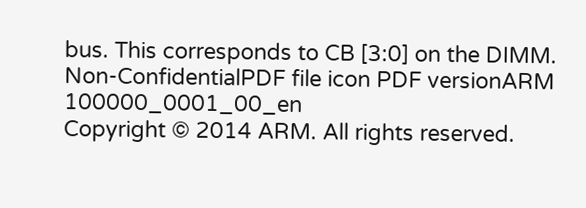bus. This corresponds to CB [3:0] on the DIMM.
Non-ConfidentialPDF file icon PDF versionARM 100000_0001_00_en
Copyright © 2014 ARM. All rights reserved.